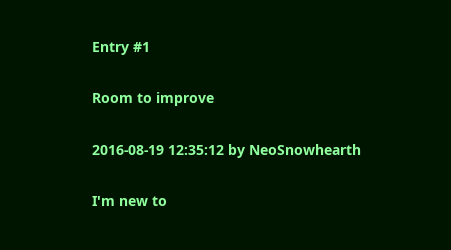Entry #1

Room to improve

2016-08-19 12:35:12 by NeoSnowhearth

I'm new to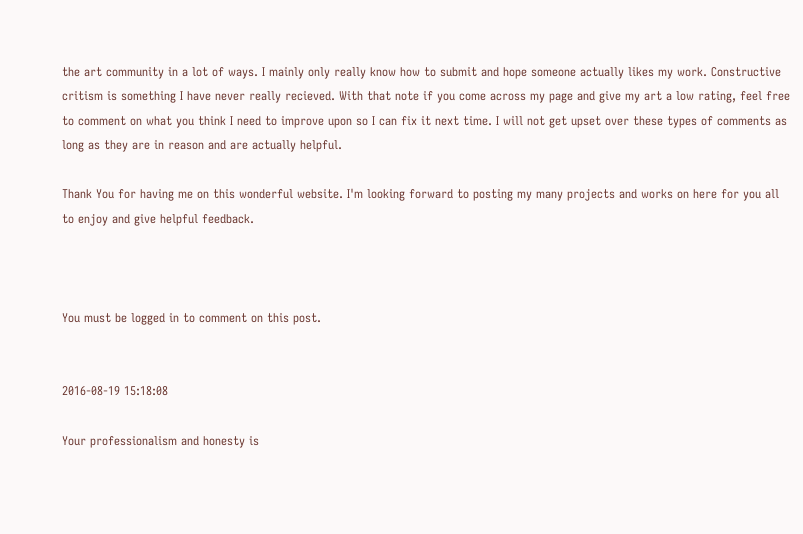the art community in a lot of ways. I mainly only really know how to submit and hope someone actually likes my work. Constructive critism is something I have never really recieved. With that note if you come across my page and give my art a low rating, feel free to comment on what you think I need to improve upon so I can fix it next time. I will not get upset over these types of comments as long as they are in reason and are actually helpful.

Thank You for having me on this wonderful website. I'm looking forward to posting my many projects and works on here for you all to enjoy and give helpful feedback.



You must be logged in to comment on this post.


2016-08-19 15:18:08

Your professionalism and honesty is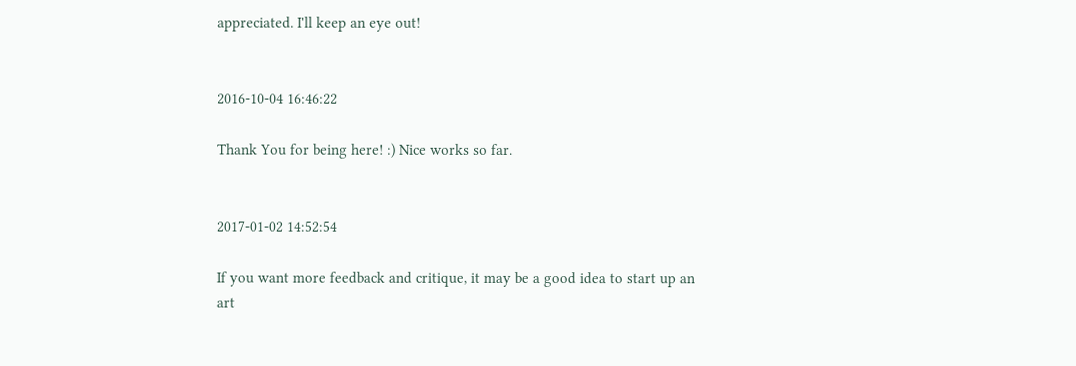appreciated. I'll keep an eye out!


2016-10-04 16:46:22

Thank You for being here! :) Nice works so far.


2017-01-02 14:52:54

If you want more feedback and critique, it may be a good idea to start up an art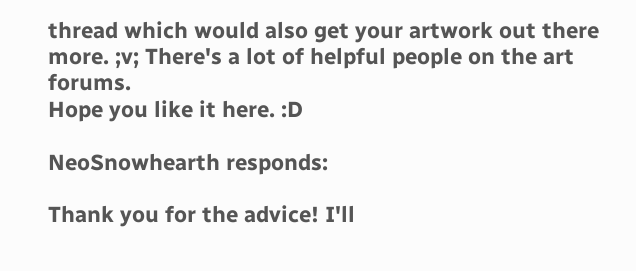thread which would also get your artwork out there more. ;v; There's a lot of helpful people on the art forums.
Hope you like it here. :D

NeoSnowhearth responds:

Thank you for the advice! I'll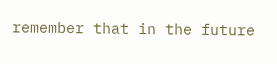remember that in the future